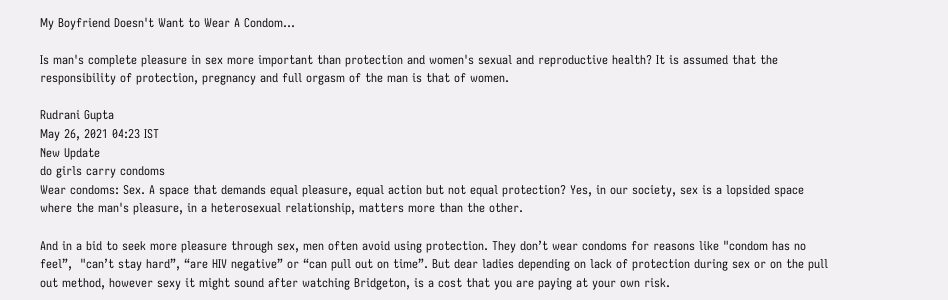My Boyfriend Doesn't Want to Wear A Condom...

Is man's complete pleasure in sex more important than protection and women's sexual and reproductive health? It is assumed that the responsibility of protection, pregnancy and full orgasm of the man is that of women.

Rudrani Gupta
May 26, 2021 04:23 IST
New Update
do girls carry condoms
Wear condoms: Sex. A space that demands equal pleasure, equal action but not equal protection? Yes, in our society, sex is a lopsided space where the man's pleasure, in a heterosexual relationship, matters more than the other.

And in a bid to seek more pleasure through sex, men often avoid using protection. They don’t wear condoms for reasons like "condom has no feel”,  "can’t stay hard”, “are HIV negative” or “can pull out on time”. But dear ladies depending on lack of protection during sex or on the pull out method, however sexy it might sound after watching Bridgeton, is a cost that you are paying at your own risk.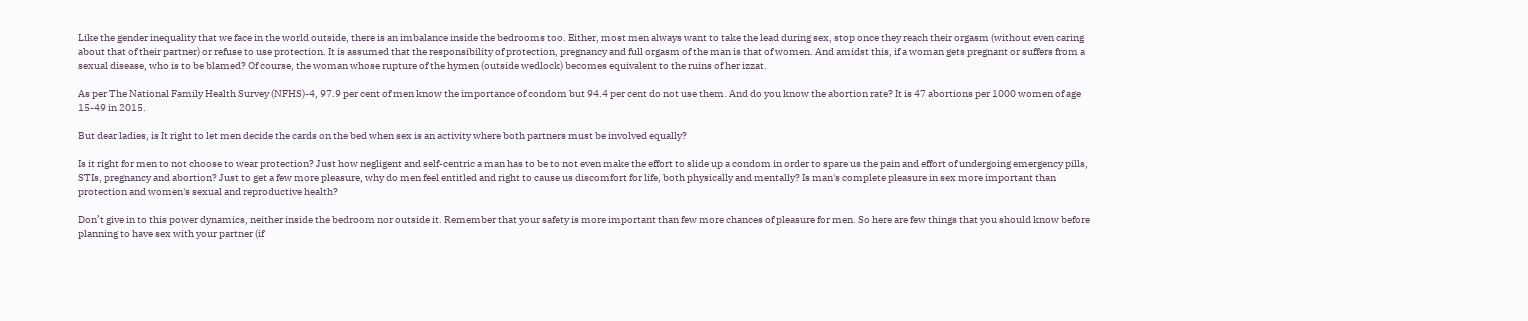Like the gender inequality that we face in the world outside, there is an imbalance inside the bedrooms too. Either, most men always want to take the lead during sex, stop once they reach their orgasm (without even caring about that of their partner) or refuse to use protection. It is assumed that the responsibility of protection, pregnancy and full orgasm of the man is that of women. And amidst this, if a woman gets pregnant or suffers from a sexual disease, who is to be blamed? Of course, the woman whose rupture of the hymen (outside wedlock) becomes equivalent to the ruins of her izzat.

As per The National Family Health Survey (NFHS)-4, 97.9 per cent of men know the importance of condom but 94.4 per cent do not use them. And do you know the abortion rate? It is 47 abortions per 1000 women of age 15-49 in 2015.

But dear ladies, is It right to let men decide the cards on the bed when sex is an activity where both partners must be involved equally?

Is it right for men to not choose to wear protection? Just how negligent and self-centric a man has to be to not even make the effort to slide up a condom in order to spare us the pain and effort of undergoing emergency pills, STIs, pregnancy and abortion? Just to get a few more pleasure, why do men feel entitled and right to cause us discomfort for life, both physically and mentally? Is man's complete pleasure in sex more important than protection and women's sexual and reproductive health?

Don’t give in to this power dynamics, neither inside the bedroom nor outside it. Remember that your safety is more important than few more chances of pleasure for men. So here are few things that you should know before planning to have sex with your partner (if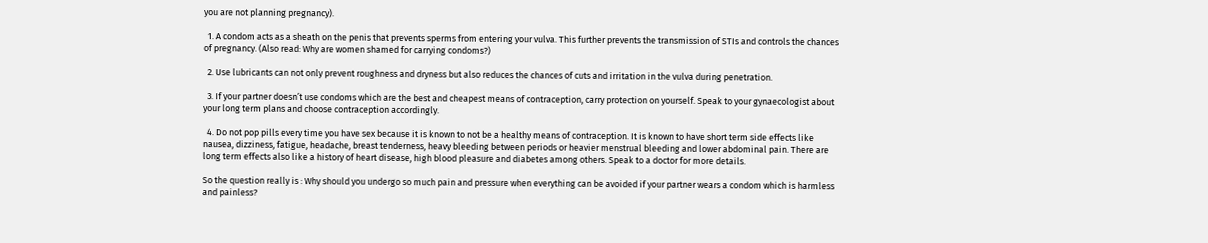you are not planning pregnancy).

  1. A condom acts as a sheath on the penis that prevents sperms from entering your vulva. This further prevents the transmission of STIs and controls the chances of pregnancy. (Also read: Why are women shamed for carrying condoms?)

  2. Use lubricants can not only prevent roughness and dryness but also reduces the chances of cuts and irritation in the vulva during penetration.

  3. If your partner doesn’t use condoms which are the best and cheapest means of contraception, carry protection on yourself. Speak to your gynaecologist about your long term plans and choose contraception accordingly.

  4. Do not pop pills every time you have sex because it is known to not be a healthy means of contraception. It is known to have short term side effects like nausea, dizziness, fatigue, headache, breast tenderness, heavy bleeding between periods or heavier menstrual bleeding and lower abdominal pain. There are long term effects also like a history of heart disease, high blood pleasure and diabetes among others. Speak to a doctor for more details.

So the question really is : Why should you undergo so much pain and pressure when everything can be avoided if your partner wears a condom which is harmless and painless?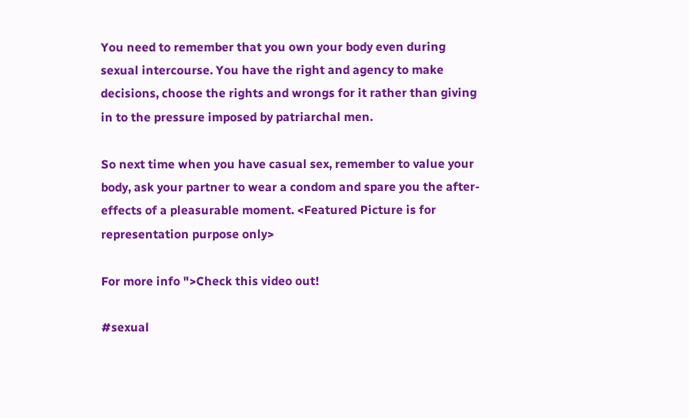You need to remember that you own your body even during sexual intercourse. You have the right and agency to make decisions, choose the rights and wrongs for it rather than giving in to the pressure imposed by patriarchal men.

So next time when you have casual sex, remember to value your body, ask your partner to wear a condom and spare you the after-effects of a pleasurable moment. <Featured Picture is for representation purpose only>

For more info ">Check this video out!

#sexual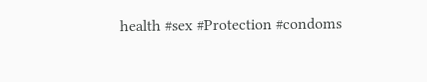health #sex #Protection #condoms